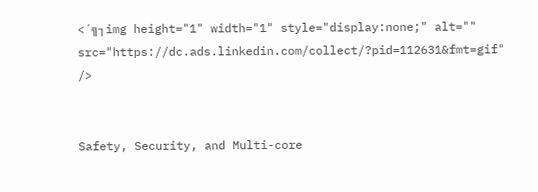<´╗┐img height="1" width="1" style="display:none;" alt="" src="https://dc.ads.linkedin.com/collect/?pid=112631&fmt=gif" />


Safety, Security, and Multi-core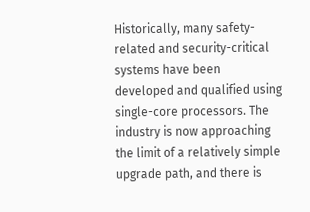Historically, many safety-related and security-critical systems have been developed and qualified using single-core processors. The industry is now approaching the limit of a relatively simple upgrade path, and there is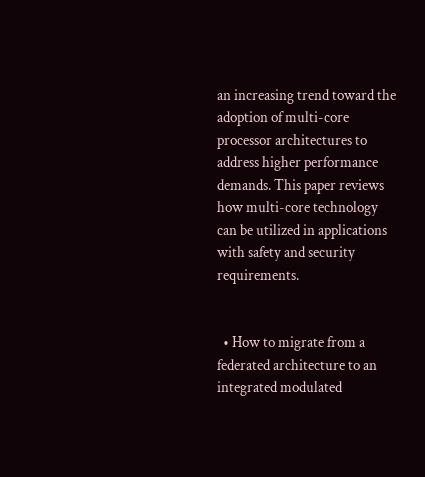an increasing trend toward the adoption of multi-core processor architectures to address higher performance demands. This paper reviews how multi-core technology can be utilized in applications with safety and security requirements.


  • How to migrate from a federated architecture to an integrated modulated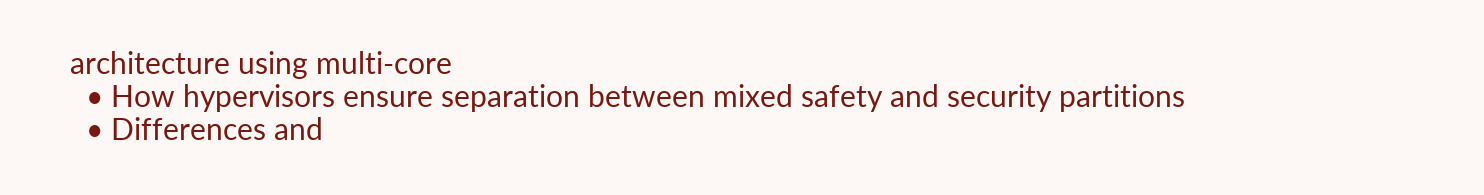architecture using multi-core
  • How hypervisors ensure separation between mixed safety and security partitions
  • Differences and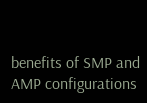benefits of SMP and AMP configurations